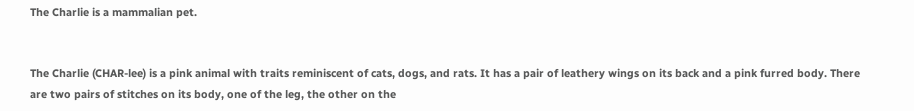The Charlie is a mammalian pet.


The Charlie (CHAR-lee) is a pink animal with traits reminiscent of cats, dogs, and rats. It has a pair of leathery wings on its back and a pink furred body. There are two pairs of stitches on its body, one of the leg, the other on the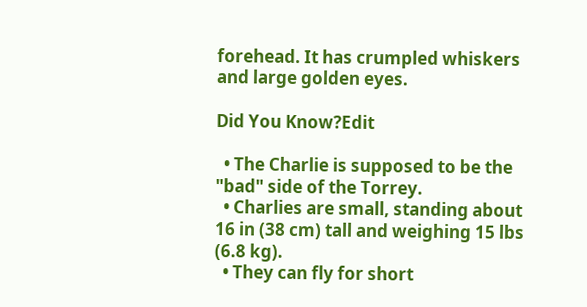forehead. It has crumpled whiskers and large golden eyes.

Did You Know?Edit

  • The Charlie is supposed to be the "bad" side of the Torrey.
  • Charlies are small, standing about 16 in (38 cm) tall and weighing 15 lbs (6.8 kg).
  • They can fly for short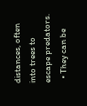distances, often into trees to escape predators.
  • They can be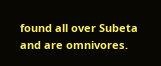found all over Subeta and are omnivores.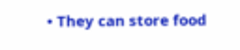• They can store food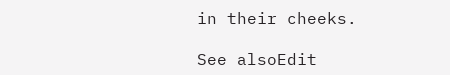in their cheeks.

See alsoEdit